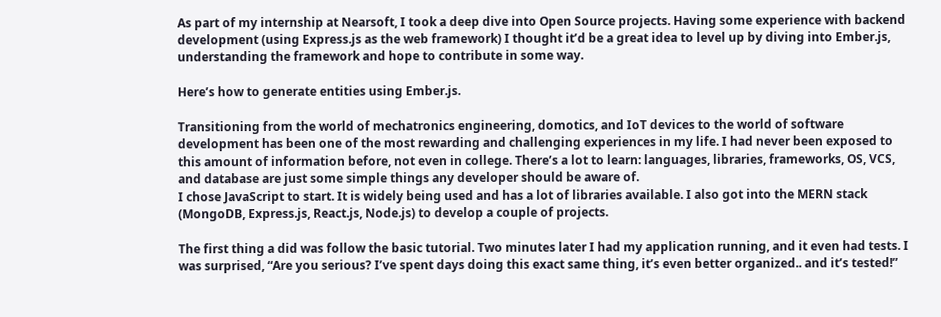As part of my internship at Nearsoft, I took a deep dive into Open Source projects. Having some experience with backend development (using Express.js as the web framework) I thought it’d be a great idea to level up by diving into Ember.js, understanding the framework and hope to contribute in some way.

Here’s how to generate entities using Ember.js.

Transitioning from the world of mechatronics engineering, domotics, and IoT devices to the world of software development has been one of the most rewarding and challenging experiences in my life. I had never been exposed to this amount of information before, not even in college. There’s a lot to learn: languages, libraries, frameworks, OS, VCS, and database are just some simple things any developer should be aware of.
I chose JavaScript to start. It is widely being used and has a lot of libraries available. I also got into the MERN stack (MongoDB, Express.js, React.js, Node.js) to develop a couple of projects.

The first thing a did was follow the basic tutorial. Two minutes later I had my application running, and it even had tests. I was surprised, “Are you serious? I’ve spent days doing this exact same thing, it’s even better organized.. and it’s tested!”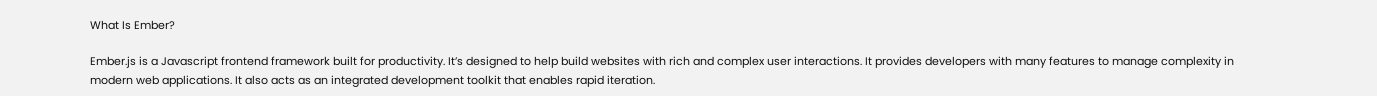What Is Ember?

Ember.js is a Javascript frontend framework built for productivity. It’s designed to help build websites with rich and complex user interactions. It provides developers with many features to manage complexity in modern web applications. It also acts as an integrated development toolkit that enables rapid iteration.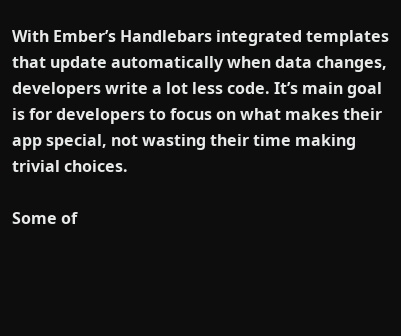With Ember’s Handlebars integrated templates that update automatically when data changes, developers write a lot less code. It’s main goal is for developers to focus on what makes their app special, not wasting their time making trivial choices.

Some of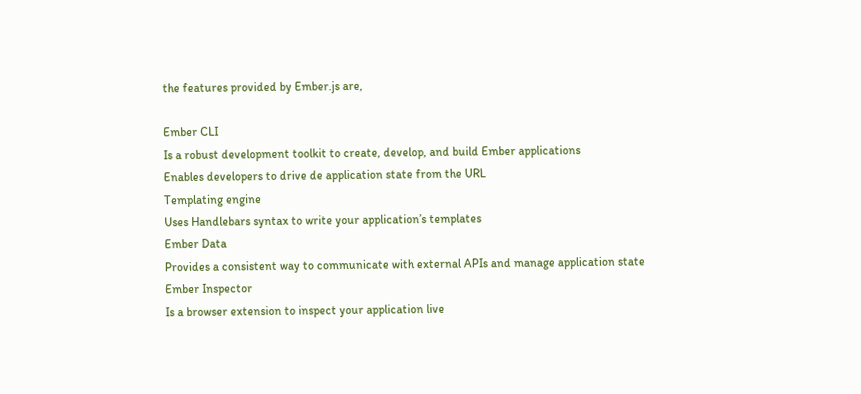the features provided by Ember.js are,

Ember CLI
Is a robust development toolkit to create, develop, and build Ember applications
Enables developers to drive de application state from the URL
Templating engine
Uses Handlebars syntax to write your application’s templates
Ember Data
Provides a consistent way to communicate with external APIs and manage application state
Ember Inspector
Is a browser extension to inspect your application live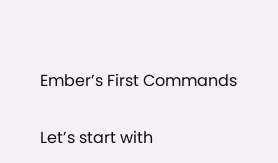Ember’s First Commands

Let’s start with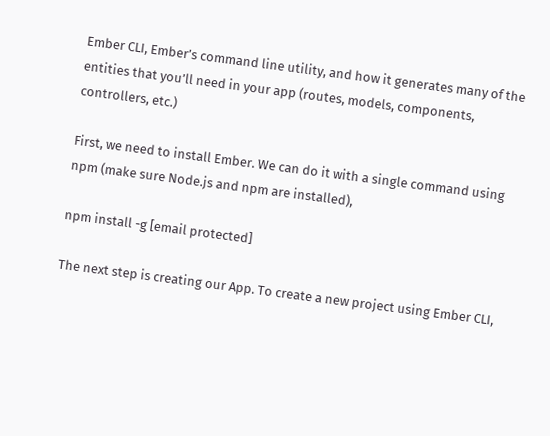Ember CLI, Ember’s command line utility, and how it generates many of the entities that you’ll need in your app (routes, models, components, controllers, etc.)

First, we need to install Ember. We can do it with a single command using npm (make sure Node.js and npm are installed),

npm install -g [email protected]

The next step is creating our App. To create a new project using Ember CLI,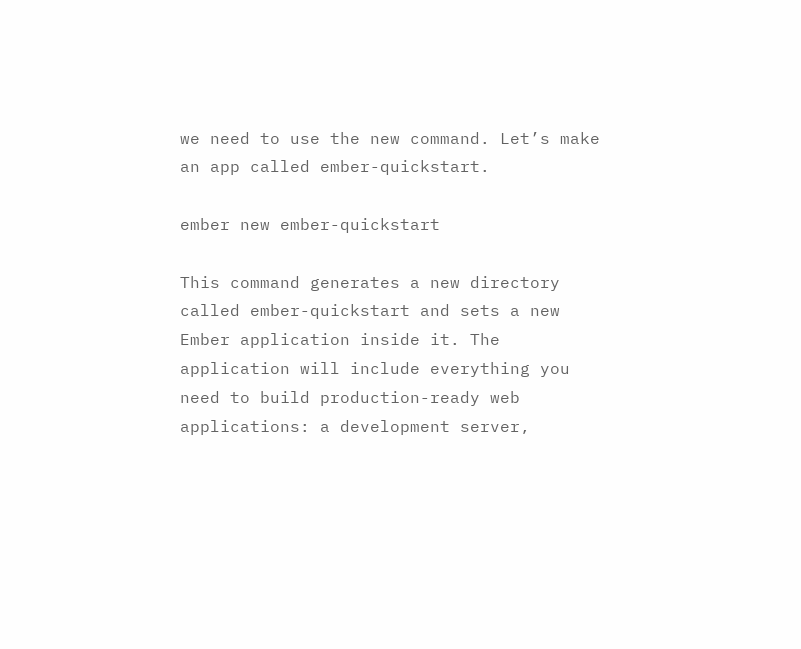we need to use the new command. Let’s make an app called ember-quickstart.

ember new ember-quickstart

This command generates a new directory called ember-quickstart and sets a new Ember application inside it. The application will include everything you need to build production-ready web applications: a development server,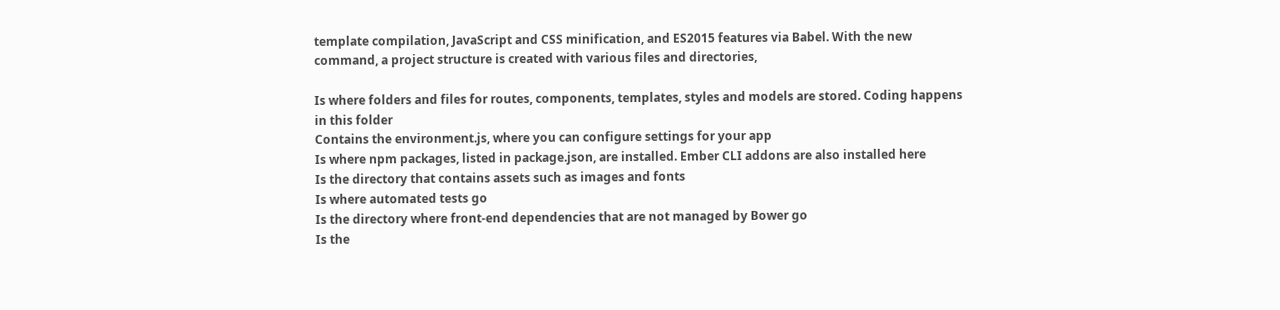template compilation, JavaScript and CSS minification, and ES2015 features via Babel. With the new command, a project structure is created with various files and directories,

Is where folders and files for routes, components, templates, styles and models are stored. Coding happens in this folder
Contains the environment.js, where you can configure settings for your app
Is where npm packages, listed in package.json, are installed. Ember CLI addons are also installed here
Is the directory that contains assets such as images and fonts
Is where automated tests go
Is the directory where front-end dependencies that are not managed by Bower go
Is the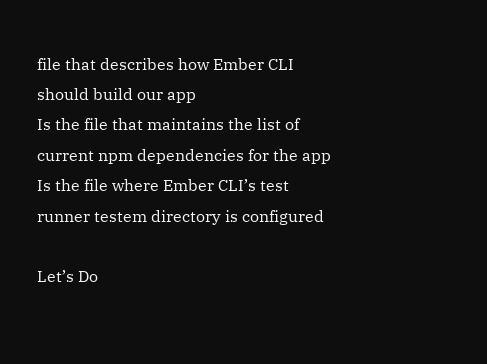file that describes how Ember CLI should build our app
Is the file that maintains the list of current npm dependencies for the app
Is the file where Ember CLI’s test runner testem directory is configured

Let’s Do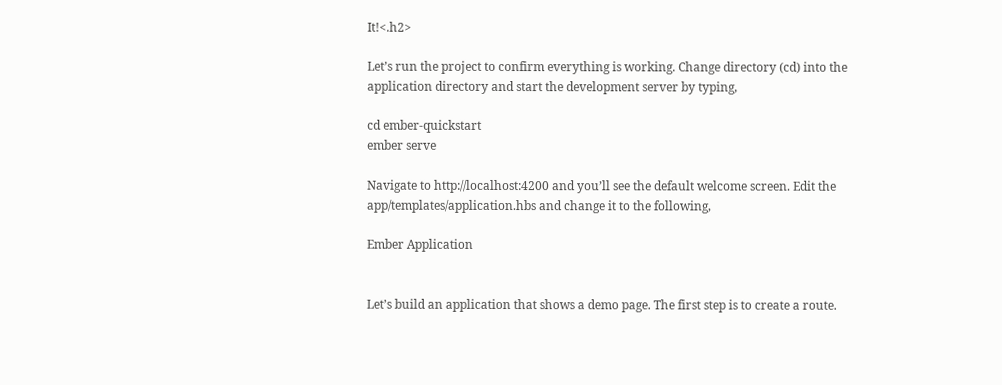It!<.h2>

Let’s run the project to confirm everything is working. Change directory (cd) into the application directory and start the development server by typing,

cd ember-quickstart
ember serve

Navigate to http://localhost:4200 and you’ll see the default welcome screen. Edit the app/templates/application.hbs and change it to the following,

Ember Application


Let’s build an application that shows a demo page. The first step is to create a route.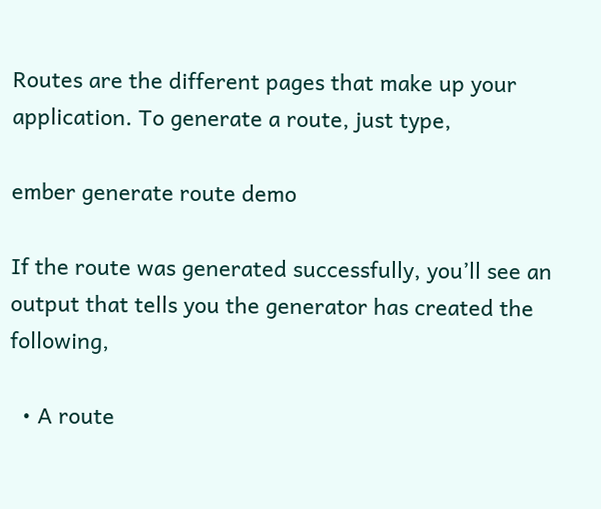Routes are the different pages that make up your application. To generate a route, just type,

ember generate route demo

If the route was generated successfully, you’ll see an output that tells you the generator has created the following,

  • A route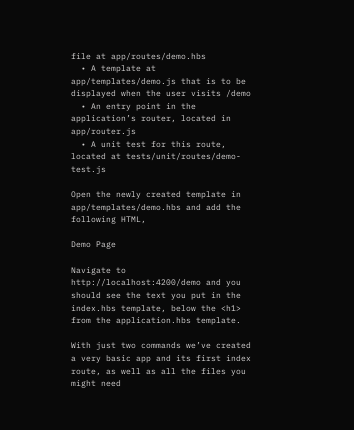file at app/routes/demo.hbs
  • A template at app/templates/demo.js that is to be displayed when the user visits /demo
  • An entry point in the application’s router, located in app/router.js
  • A unit test for this route, located at tests/unit/routes/demo-test.js

Open the newly created template in app/templates/demo.hbs and add the following HTML,

Demo Page

Navigate to http://localhost:4200/demo and you should see the text you put in the index.hbs template, below the <h1> from the application.hbs template.

With just two commands we’ve created a very basic app and its first index route, as well as all the files you might need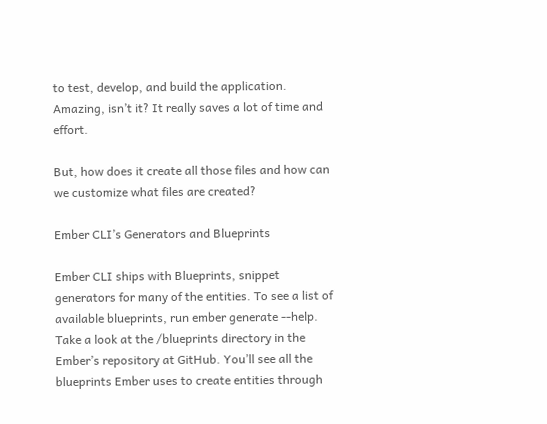to test, develop, and build the application. Amazing, isn’t it? It really saves a lot of time and effort.

But, how does it create all those files and how can we customize what files are created?

Ember CLI’s Generators and Blueprints

Ember CLI ships with Blueprints, snippet generators for many of the entities. To see a list of available blueprints, run ember generate --help. Take a look at the /blueprints directory in the Ember’s repository at GitHub. You’ll see all the blueprints Ember uses to create entities through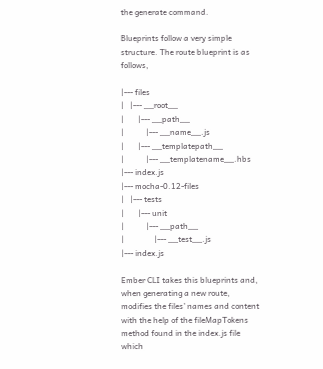the generate command.

Blueprints follow a very simple structure. The route blueprint is as follows,

|--- files
|   |--- __root__
|       |--- __path__
|           |--- __name__.js
|       |--- __templatepath__
|           |--- __templatename__.hbs
|--- index.js
|--- mocha-0.12-files
|   |--- tests
|       |--- unit
|           |--- __path__
|               |--- __test__.js
|--- index.js

Ember CLI takes this blueprints and, when generating a new route, modifies the files’ names and content with the help of the fileMapTokens method found in the index.js file which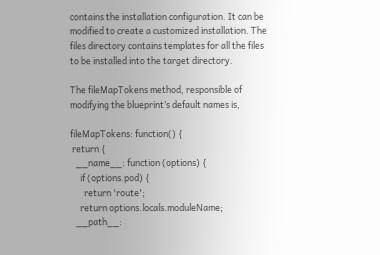contains the installation configuration. It can be modified to create a customized installation. The files directory contains templates for all the files to be installed into the target directory.

The fileMapTokens method, responsible of modifying the blueprint’s default names is,

fileMapTokens: function() {
 return {
   __name__: function (options) {
     if (options.pod) {
       return 'route';
     return options.locals.moduleName;
   __path__: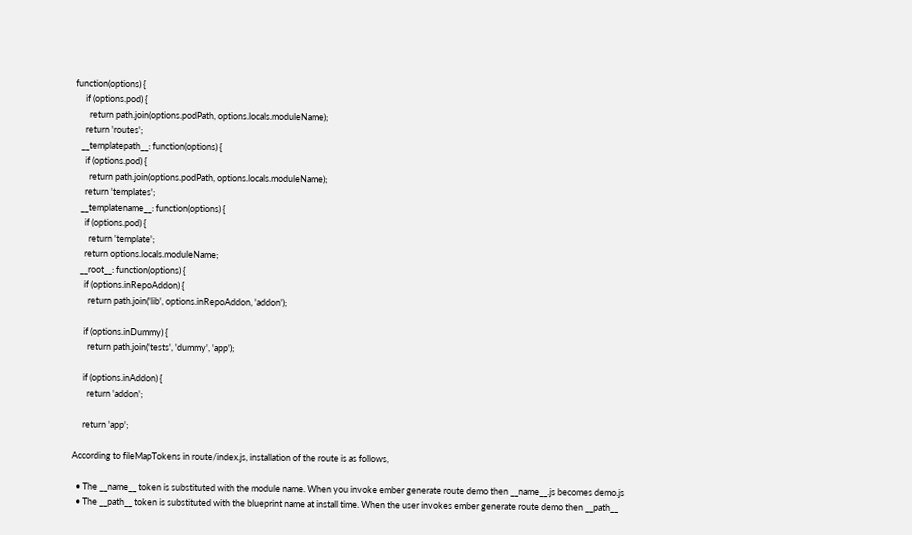function(options) {
     if (options.pod) {
       return path.join(options.podPath, options.locals.moduleName);
     return 'routes';
   __templatepath__: function(options) {
     if (options.pod) {
       return path.join(options.podPath, options.locals.moduleName);
     return 'templates';
   __templatename__: function(options) {
     if (options.pod) {
       return 'template';
     return options.locals.moduleName;
   __root__: function(options) {
     if (options.inRepoAddon) {
       return path.join('lib', options.inRepoAddon, 'addon');

     if (options.inDummy) {
       return path.join('tests', 'dummy', 'app');

     if (options.inAddon) {
       return 'addon';

     return 'app';

According to fileMapTokens in route/index.js, installation of the route is as follows,

  • The __name__ token is substituted with the module name. When you invoke ember generate route demo then __name__.js becomes demo.js
  • The __path__ token is substituted with the blueprint name at install time. When the user invokes ember generate route demo then __path__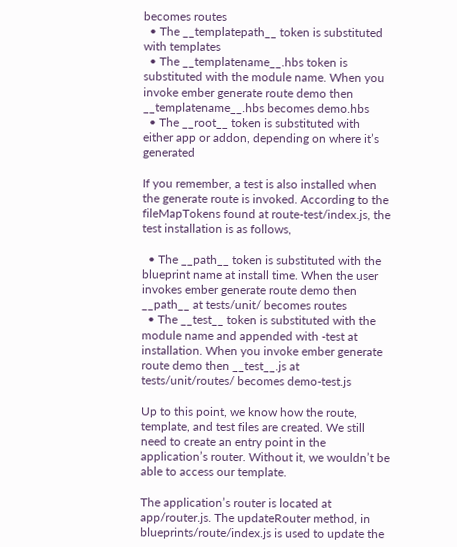becomes routes
  • The __templatepath__ token is substituted with templates
  • The __templatename__.hbs token is substituted with the module name. When you invoke ember generate route demo then __templatename__.hbs becomes demo.hbs
  • The __root__ token is substituted with either app or addon, depending on where it’s generated

If you remember, a test is also installed when the generate route is invoked. According to the fileMapTokens found at route-test/index.js, the test installation is as follows,

  • The __path__ token is substituted with the blueprint name at install time. When the user invokes ember generate route demo then __path__ at tests/unit/ becomes routes
  • The __test__ token is substituted with the module name and appended with -test at installation. When you invoke ember generate route demo then __test__.js at tests/unit/routes/ becomes demo-test.js

Up to this point, we know how the route, template, and test files are created. We still need to create an entry point in the application’s router. Without it, we wouldn’t be able to access our template.

The application’s router is located at app/router.js. The updateRouter method, in blueprints/route/index.js is used to update the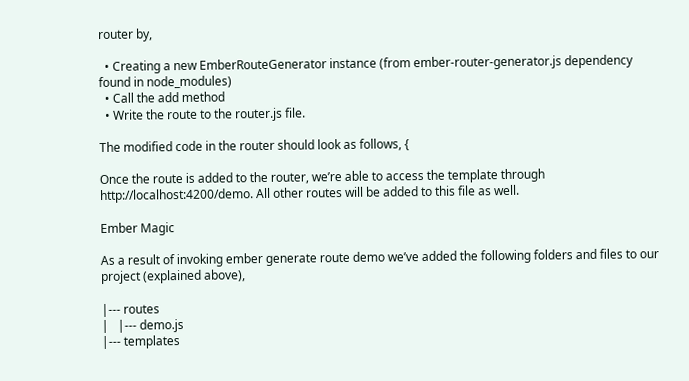router by,

  • Creating a new EmberRouteGenerator instance (from ember-router-generator.js dependency found in node_modules)
  • Call the add method
  • Write the route to the router.js file.

The modified code in the router should look as follows, {

Once the route is added to the router, we’re able to access the template through http://localhost:4200/demo. All other routes will be added to this file as well.

Ember Magic

As a result of invoking ember generate route demo we’ve added the following folders and files to our project (explained above),

|--- routes
|   |--- demo.js
|--- templates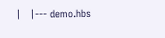|   |--- demo.hbs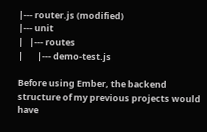|--- router.js (modified)
|--- unit
|   |--- routes
|       |--- demo-test.js

Before using Ember, the backend structure of my previous projects would have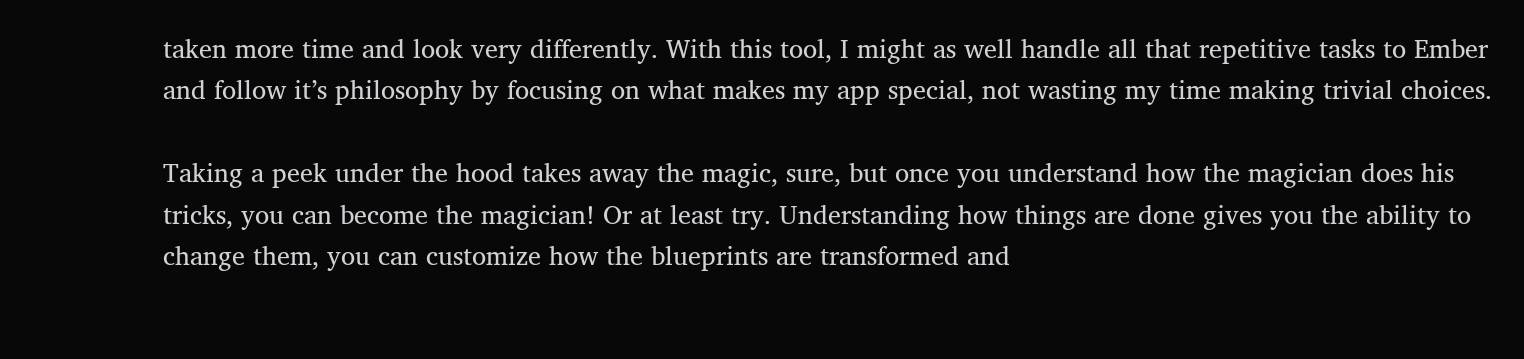taken more time and look very differently. With this tool, I might as well handle all that repetitive tasks to Ember and follow it’s philosophy by focusing on what makes my app special, not wasting my time making trivial choices.

Taking a peek under the hood takes away the magic, sure, but once you understand how the magician does his tricks, you can become the magician! Or at least try. Understanding how things are done gives you the ability to change them, you can customize how the blueprints are transformed and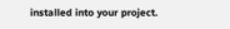installed into your project.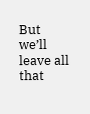But we’ll leave all that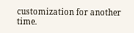customization for another time.